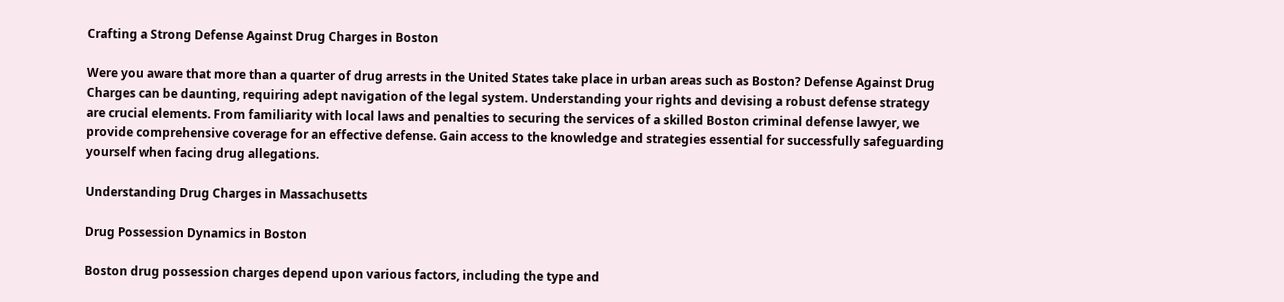Crafting a Strong Defense Against Drug Charges in Boston

Were you aware that more than a quarter of drug arrests in the United States take place in urban areas such as Boston? Defense Against Drug Charges can be daunting, requiring adept navigation of the legal system. Understanding your rights and devising a robust defense strategy are crucial elements. From familiarity with local laws and penalties to securing the services of a skilled Boston criminal defense lawyer, we provide comprehensive coverage for an effective defense. Gain access to the knowledge and strategies essential for successfully safeguarding yourself when facing drug allegations.

Understanding Drug Charges in Massachusetts

Drug Possession Dynamics in Boston

Boston drug possession charges depend upon various factors, including the type and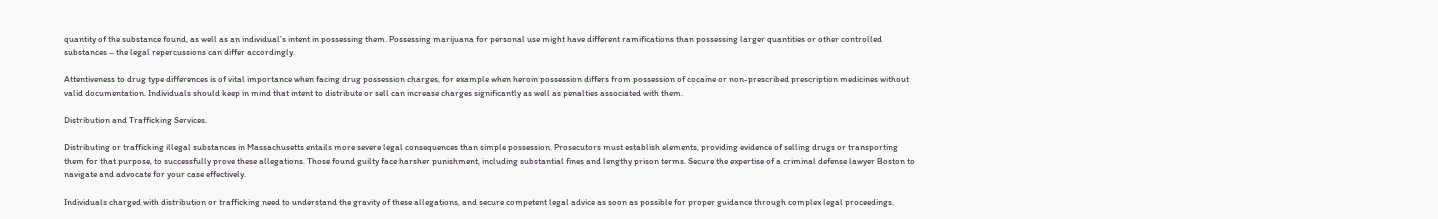quantity of the substance found, as well as an individual’s intent in possessing them. Possessing marijuana for personal use might have different ramifications than possessing larger quantities or other controlled substances – the legal repercussions can differ accordingly.

Attentiveness to drug type differences is of vital importance when facing drug possession charges, for example when heroin possession differs from possession of cocaine or non-prescribed prescription medicines without valid documentation. Individuals should keep in mind that intent to distribute or sell can increase charges significantly as well as penalties associated with them.

Distribution and Trafficking Services.

Distributing or trafficking illegal substances in Massachusetts entails more severe legal consequences than simple possession. Prosecutors must establish elements, providing evidence of selling drugs or transporting them for that purpose, to successfully prove these allegations. Those found guilty face harsher punishment, including substantial fines and lengthy prison terms. Secure the expertise of a criminal defense lawyer Boston to navigate and advocate for your case effectively.

Individuals charged with distribution or trafficking need to understand the gravity of these allegations, and secure competent legal advice as soon as possible for proper guidance through complex legal proceedings.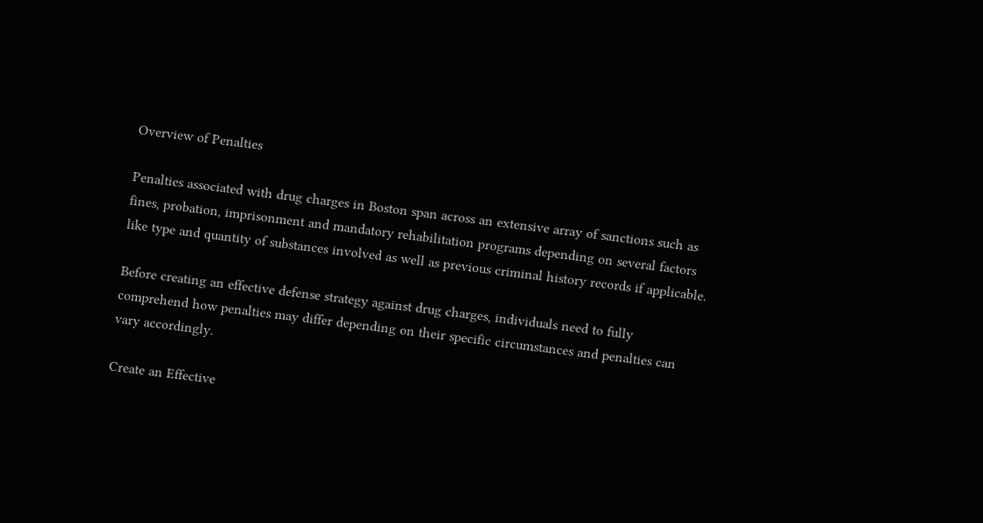Overview of Penalties

Penalties associated with drug charges in Boston span across an extensive array of sanctions such as fines, probation, imprisonment and mandatory rehabilitation programs depending on several factors like type and quantity of substances involved as well as previous criminal history records if applicable.

Before creating an effective defense strategy against drug charges, individuals need to fully comprehend how penalties may differ depending on their specific circumstances and penalties can vary accordingly.

Create an Effective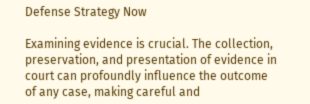Defense Strategy Now

Examining evidence is crucial. The collection, preservation, and presentation of evidence in court can profoundly influence the outcome of any case, making careful and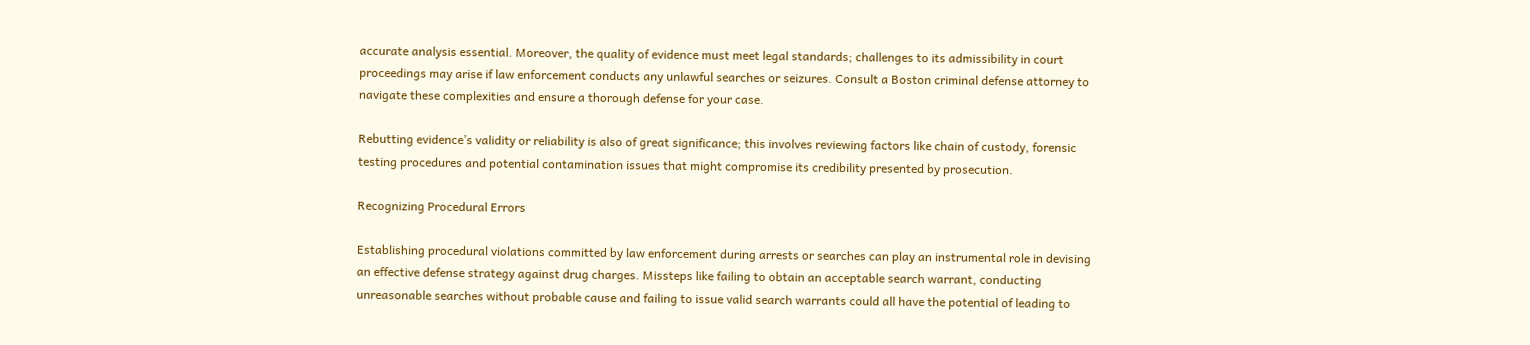accurate analysis essential. Moreover, the quality of evidence must meet legal standards; challenges to its admissibility in court proceedings may arise if law enforcement conducts any unlawful searches or seizures. Consult a Boston criminal defense attorney to navigate these complexities and ensure a thorough defense for your case.

Rebutting evidence’s validity or reliability is also of great significance; this involves reviewing factors like chain of custody, forensic testing procedures and potential contamination issues that might compromise its credibility presented by prosecution.

Recognizing Procedural Errors

Establishing procedural violations committed by law enforcement during arrests or searches can play an instrumental role in devising an effective defense strategy against drug charges. Missteps like failing to obtain an acceptable search warrant, conducting unreasonable searches without probable cause and failing to issue valid search warrants could all have the potential of leading to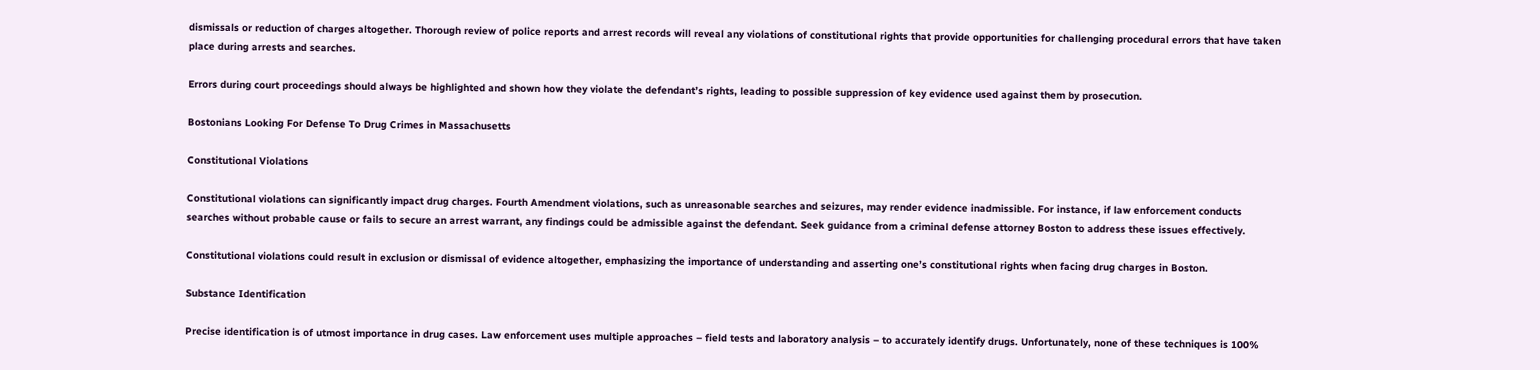dismissals or reduction of charges altogether. Thorough review of police reports and arrest records will reveal any violations of constitutional rights that provide opportunities for challenging procedural errors that have taken place during arrests and searches.

Errors during court proceedings should always be highlighted and shown how they violate the defendant’s rights, leading to possible suppression of key evidence used against them by prosecution.

Bostonians Looking For Defense To Drug Crimes in Massachusetts

Constitutional Violations

Constitutional violations can significantly impact drug charges. Fourth Amendment violations, such as unreasonable searches and seizures, may render evidence inadmissible. For instance, if law enforcement conducts searches without probable cause or fails to secure an arrest warrant, any findings could be admissible against the defendant. Seek guidance from a criminal defense attorney Boston to address these issues effectively.

Constitutional violations could result in exclusion or dismissal of evidence altogether, emphasizing the importance of understanding and asserting one’s constitutional rights when facing drug charges in Boston.

Substance Identification

Precise identification is of utmost importance in drug cases. Law enforcement uses multiple approaches – field tests and laboratory analysis – to accurately identify drugs. Unfortunately, none of these techniques is 100%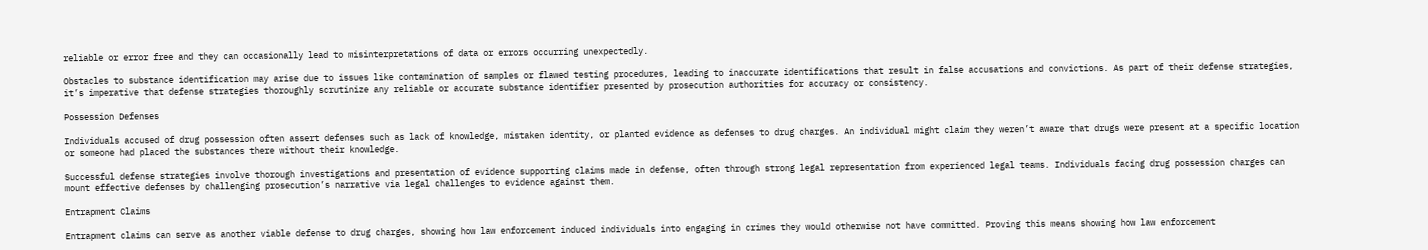reliable or error free and they can occasionally lead to misinterpretations of data or errors occurring unexpectedly.

Obstacles to substance identification may arise due to issues like contamination of samples or flawed testing procedures, leading to inaccurate identifications that result in false accusations and convictions. As part of their defense strategies, it’s imperative that defense strategies thoroughly scrutinize any reliable or accurate substance identifier presented by prosecution authorities for accuracy or consistency.

Possession Defenses

Individuals accused of drug possession often assert defenses such as lack of knowledge, mistaken identity, or planted evidence as defenses to drug charges. An individual might claim they weren’t aware that drugs were present at a specific location or someone had placed the substances there without their knowledge.

Successful defense strategies involve thorough investigations and presentation of evidence supporting claims made in defense, often through strong legal representation from experienced legal teams. Individuals facing drug possession charges can mount effective defenses by challenging prosecution’s narrative via legal challenges to evidence against them.

Entrapment Claims

Entrapment claims can serve as another viable defense to drug charges, showing how law enforcement induced individuals into engaging in crimes they would otherwise not have committed. Proving this means showing how law enforcement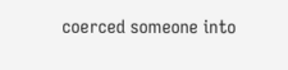coerced someone into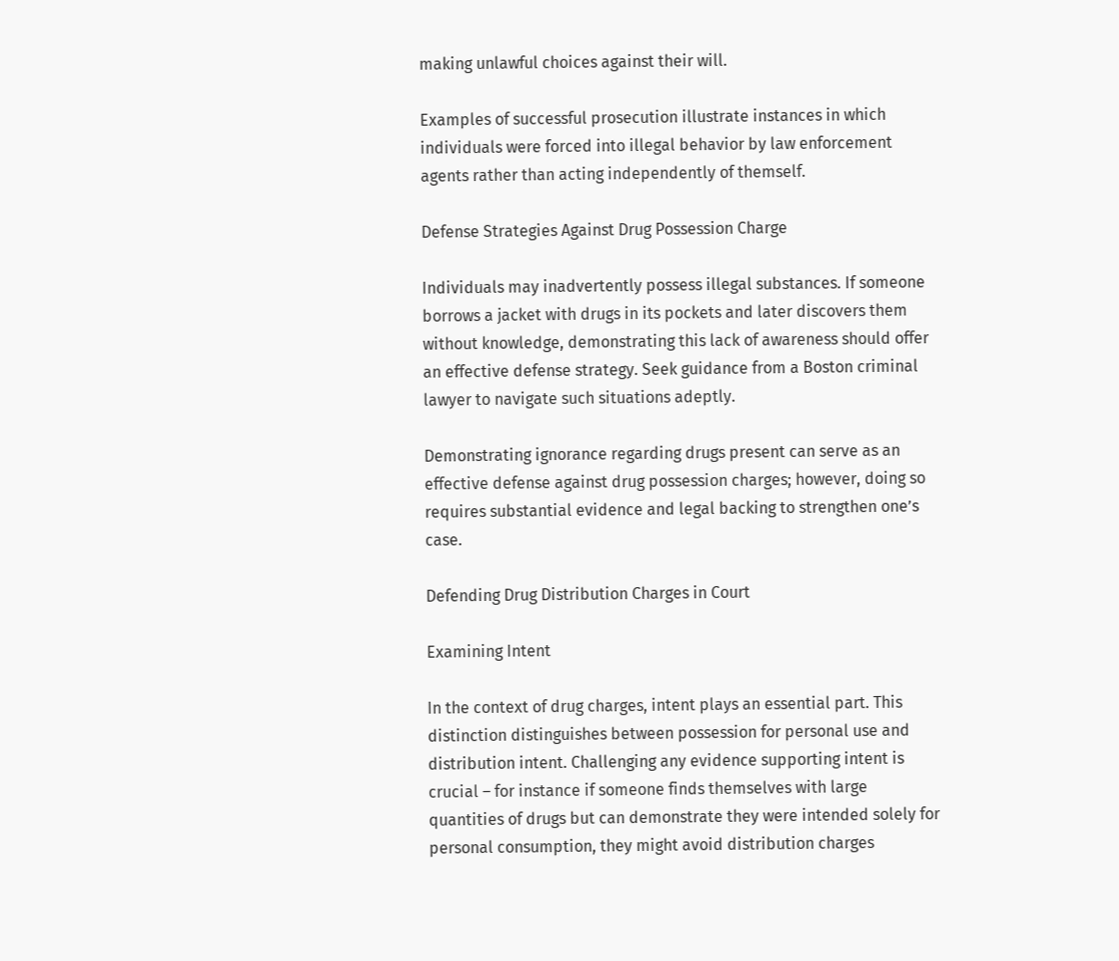making unlawful choices against their will.

Examples of successful prosecution illustrate instances in which individuals were forced into illegal behavior by law enforcement agents rather than acting independently of themself.

Defense Strategies Against Drug Possession Charge

Individuals may inadvertently possess illegal substances. If someone borrows a jacket with drugs in its pockets and later discovers them without knowledge, demonstrating this lack of awareness should offer an effective defense strategy. Seek guidance from a Boston criminal lawyer to navigate such situations adeptly.

Demonstrating ignorance regarding drugs present can serve as an effective defense against drug possession charges; however, doing so requires substantial evidence and legal backing to strengthen one’s case.

Defending Drug Distribution Charges in Court

Examining Intent

In the context of drug charges, intent plays an essential part. This distinction distinguishes between possession for personal use and distribution intent. Challenging any evidence supporting intent is crucial – for instance if someone finds themselves with large quantities of drugs but can demonstrate they were intended solely for personal consumption, they might avoid distribution charges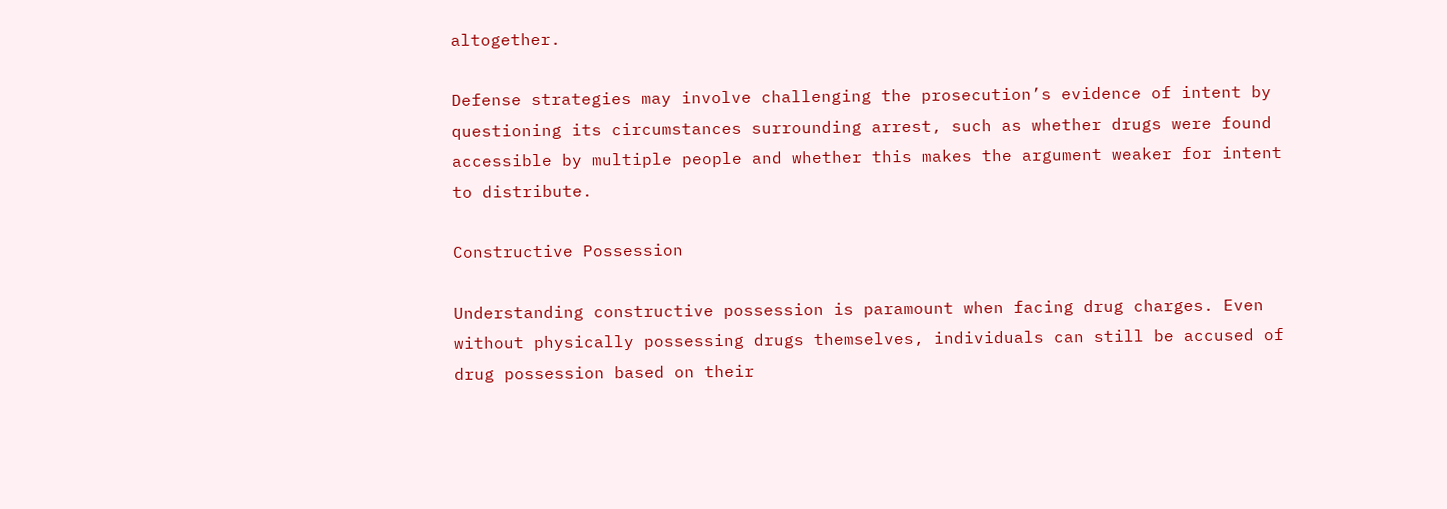altogether.

Defense strategies may involve challenging the prosecution’s evidence of intent by questioning its circumstances surrounding arrest, such as whether drugs were found accessible by multiple people and whether this makes the argument weaker for intent to distribute.

Constructive Possession

Understanding constructive possession is paramount when facing drug charges. Even without physically possessing drugs themselves, individuals can still be accused of drug possession based on their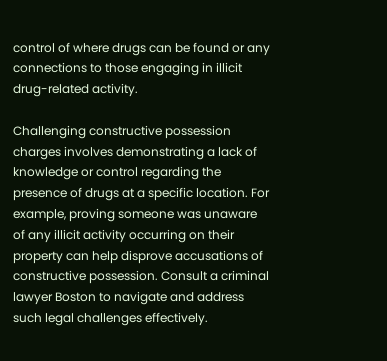control of where drugs can be found or any connections to those engaging in illicit drug-related activity.

Challenging constructive possession charges involves demonstrating a lack of knowledge or control regarding the presence of drugs at a specific location. For example, proving someone was unaware of any illicit activity occurring on their property can help disprove accusations of constructive possession. Consult a criminal lawyer Boston to navigate and address such legal challenges effectively.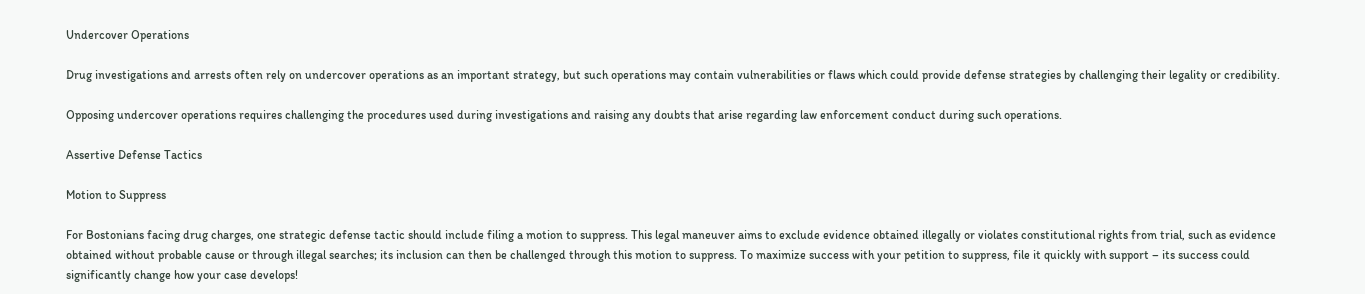Undercover Operations

Drug investigations and arrests often rely on undercover operations as an important strategy, but such operations may contain vulnerabilities or flaws which could provide defense strategies by challenging their legality or credibility.

Opposing undercover operations requires challenging the procedures used during investigations and raising any doubts that arise regarding law enforcement conduct during such operations.

Assertive Defense Tactics

Motion to Suppress

For Bostonians facing drug charges, one strategic defense tactic should include filing a motion to suppress. This legal maneuver aims to exclude evidence obtained illegally or violates constitutional rights from trial, such as evidence obtained without probable cause or through illegal searches; its inclusion can then be challenged through this motion to suppress. To maximize success with your petition to suppress, file it quickly with support – its success could significantly change how your case develops!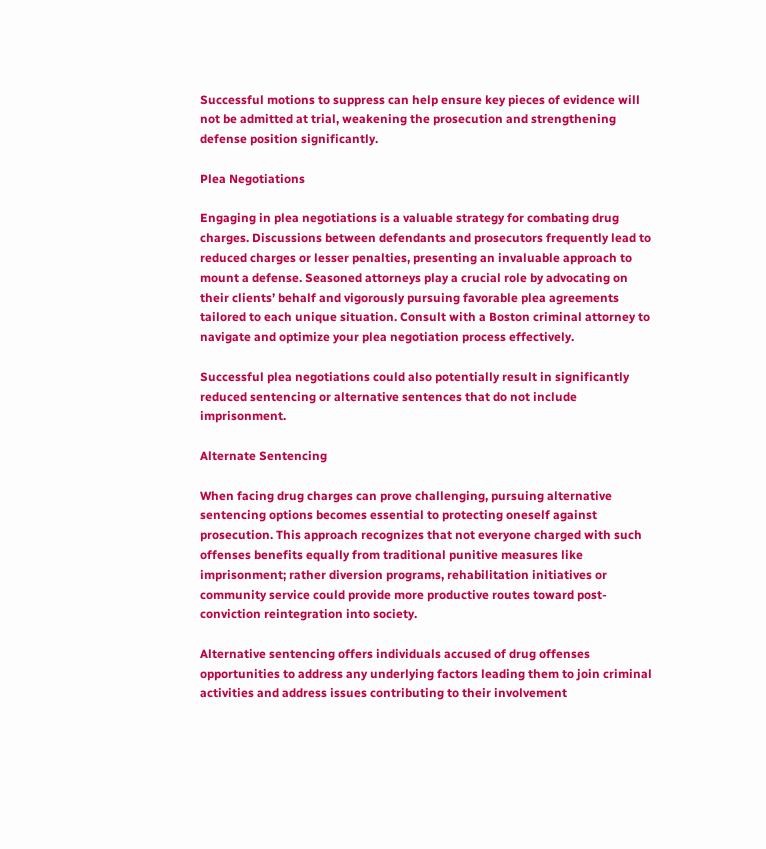Successful motions to suppress can help ensure key pieces of evidence will not be admitted at trial, weakening the prosecution and strengthening defense position significantly.

Plea Negotiations

Engaging in plea negotiations is a valuable strategy for combating drug charges. Discussions between defendants and prosecutors frequently lead to reduced charges or lesser penalties, presenting an invaluable approach to mount a defense. Seasoned attorneys play a crucial role by advocating on their clients’ behalf and vigorously pursuing favorable plea agreements tailored to each unique situation. Consult with a Boston criminal attorney to navigate and optimize your plea negotiation process effectively.

Successful plea negotiations could also potentially result in significantly reduced sentencing or alternative sentences that do not include imprisonment.

Alternate Sentencing

When facing drug charges can prove challenging, pursuing alternative sentencing options becomes essential to protecting oneself against prosecution. This approach recognizes that not everyone charged with such offenses benefits equally from traditional punitive measures like imprisonment; rather diversion programs, rehabilitation initiatives or community service could provide more productive routes toward post-conviction reintegration into society.

Alternative sentencing offers individuals accused of drug offenses opportunities to address any underlying factors leading them to join criminal activities and address issues contributing to their involvement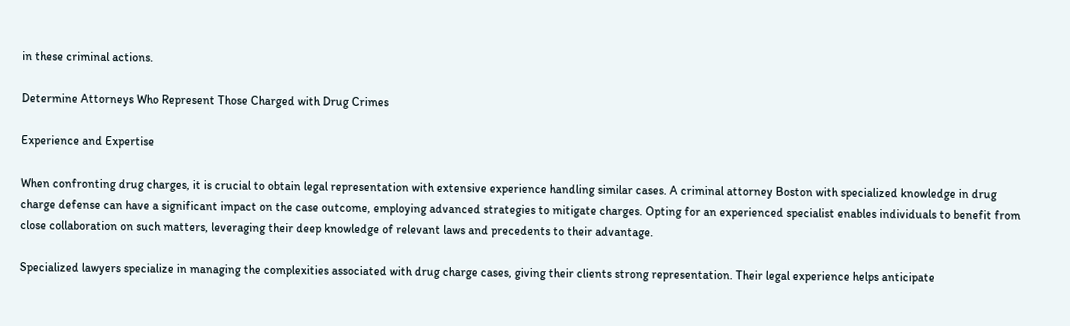in these criminal actions.

Determine Attorneys Who Represent Those Charged with Drug Crimes

Experience and Expertise

When confronting drug charges, it is crucial to obtain legal representation with extensive experience handling similar cases. A criminal attorney Boston with specialized knowledge in drug charge defense can have a significant impact on the case outcome, employing advanced strategies to mitigate charges. Opting for an experienced specialist enables individuals to benefit from close collaboration on such matters, leveraging their deep knowledge of relevant laws and precedents to their advantage.

Specialized lawyers specialize in managing the complexities associated with drug charge cases, giving their clients strong representation. Their legal experience helps anticipate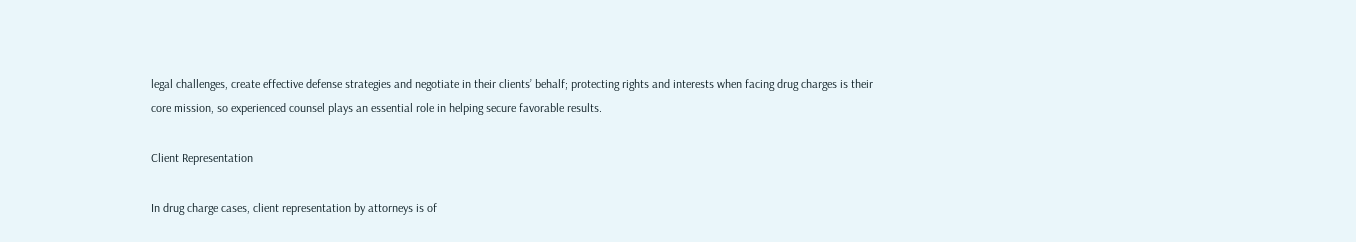legal challenges, create effective defense strategies and negotiate in their clients’ behalf; protecting rights and interests when facing drug charges is their core mission, so experienced counsel plays an essential role in helping secure favorable results.

Client Representation

In drug charge cases, client representation by attorneys is of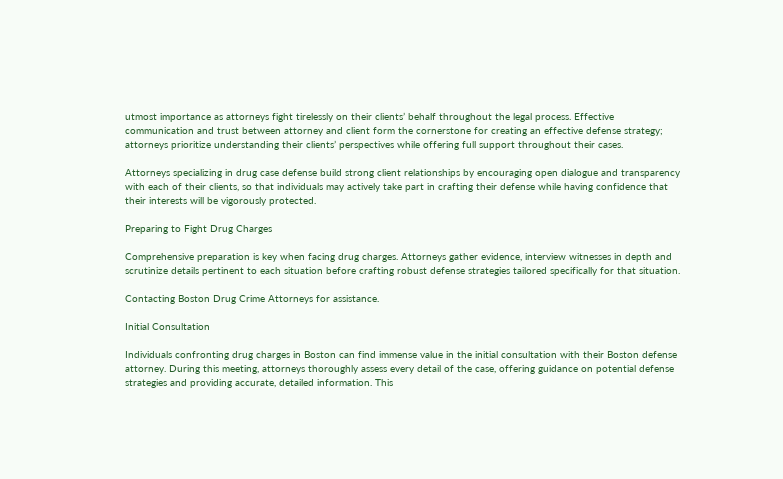utmost importance as attorneys fight tirelessly on their clients’ behalf throughout the legal process. Effective communication and trust between attorney and client form the cornerstone for creating an effective defense strategy; attorneys prioritize understanding their clients’ perspectives while offering full support throughout their cases.

Attorneys specializing in drug case defense build strong client relationships by encouraging open dialogue and transparency with each of their clients, so that individuals may actively take part in crafting their defense while having confidence that their interests will be vigorously protected.

Preparing to Fight Drug Charges

Comprehensive preparation is key when facing drug charges. Attorneys gather evidence, interview witnesses in depth and scrutinize details pertinent to each situation before crafting robust defense strategies tailored specifically for that situation.

Contacting Boston Drug Crime Attorneys for assistance.

Initial Consultation

Individuals confronting drug charges in Boston can find immense value in the initial consultation with their Boston defense attorney. During this meeting, attorneys thoroughly assess every detail of the case, offering guidance on potential defense strategies and providing accurate, detailed information. This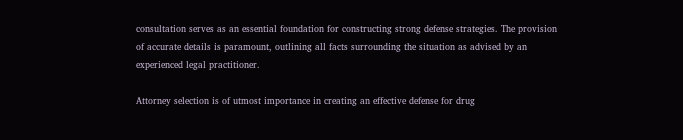consultation serves as an essential foundation for constructing strong defense strategies. The provision of accurate details is paramount, outlining all facts surrounding the situation as advised by an experienced legal practitioner.

Attorney selection is of utmost importance in creating an effective defense for drug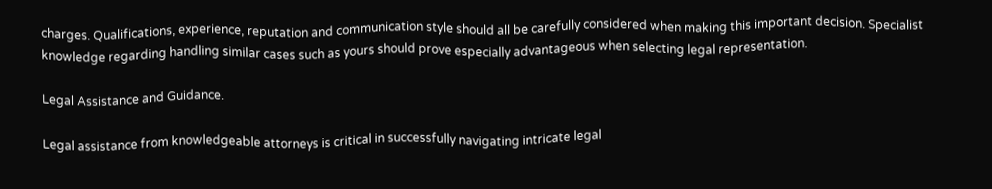charges. Qualifications, experience, reputation and communication style should all be carefully considered when making this important decision. Specialist knowledge regarding handling similar cases such as yours should prove especially advantageous when selecting legal representation.

Legal Assistance and Guidance.

Legal assistance from knowledgeable attorneys is critical in successfully navigating intricate legal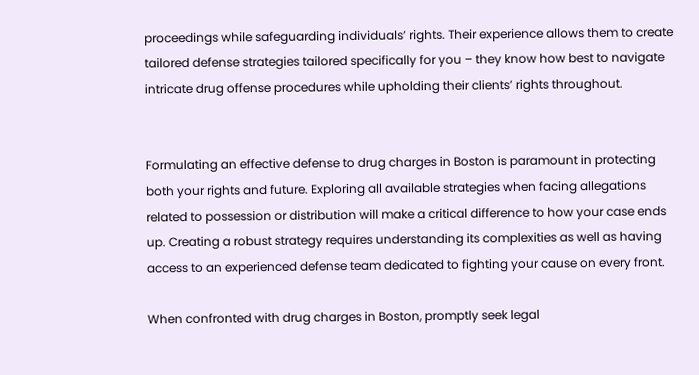proceedings while safeguarding individuals’ rights. Their experience allows them to create tailored defense strategies tailored specifically for you – they know how best to navigate intricate drug offense procedures while upholding their clients’ rights throughout.


Formulating an effective defense to drug charges in Boston is paramount in protecting both your rights and future. Exploring all available strategies when facing allegations related to possession or distribution will make a critical difference to how your case ends up. Creating a robust strategy requires understanding its complexities as well as having access to an experienced defense team dedicated to fighting your cause on every front.

When confronted with drug charges in Boston, promptly seek legal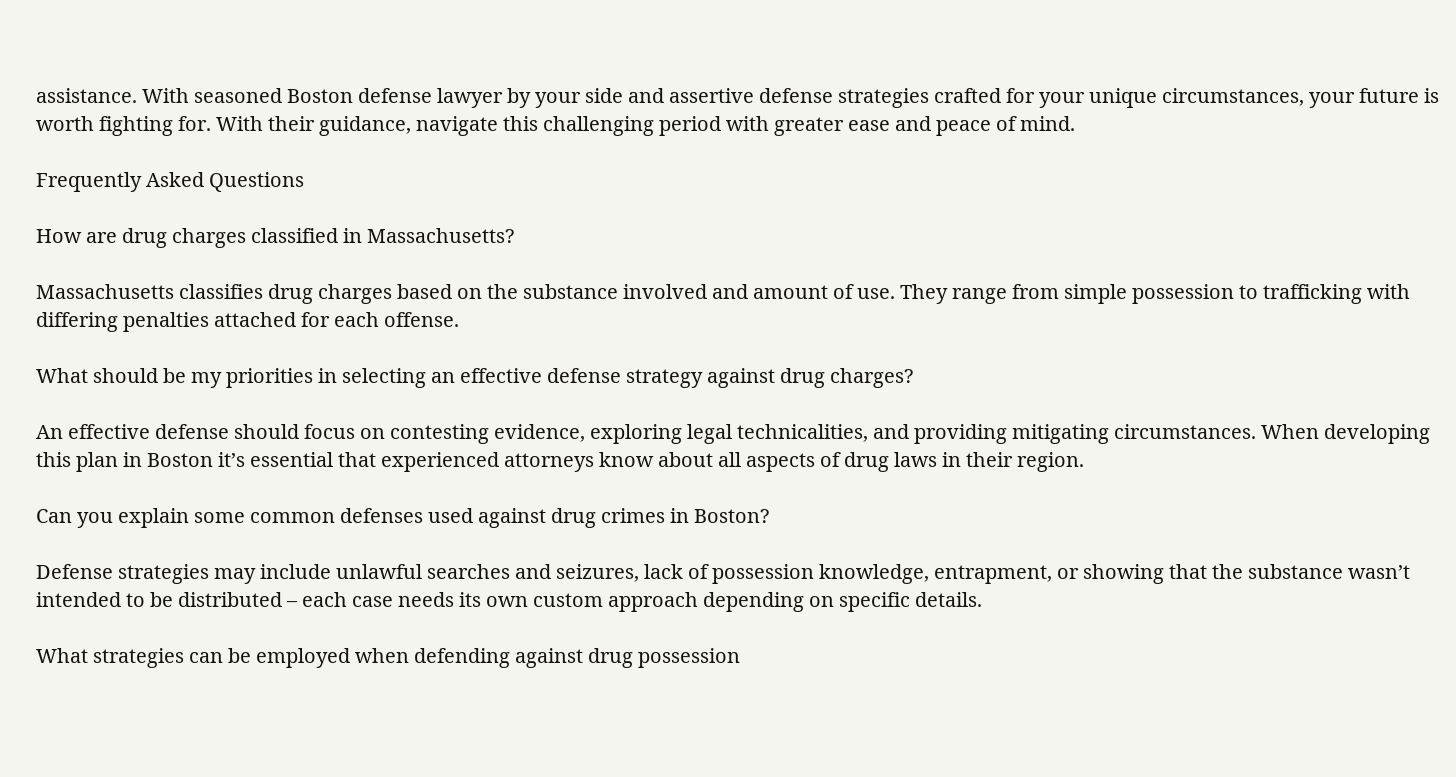assistance. With seasoned Boston defense lawyer by your side and assertive defense strategies crafted for your unique circumstances, your future is worth fighting for. With their guidance, navigate this challenging period with greater ease and peace of mind.

Frequently Asked Questions

How are drug charges classified in Massachusetts?

Massachusetts classifies drug charges based on the substance involved and amount of use. They range from simple possession to trafficking with differing penalties attached for each offense.

What should be my priorities in selecting an effective defense strategy against drug charges?

An effective defense should focus on contesting evidence, exploring legal technicalities, and providing mitigating circumstances. When developing this plan in Boston it’s essential that experienced attorneys know about all aspects of drug laws in their region.

Can you explain some common defenses used against drug crimes in Boston?

Defense strategies may include unlawful searches and seizures, lack of possession knowledge, entrapment, or showing that the substance wasn’t intended to be distributed – each case needs its own custom approach depending on specific details.

What strategies can be employed when defending against drug possession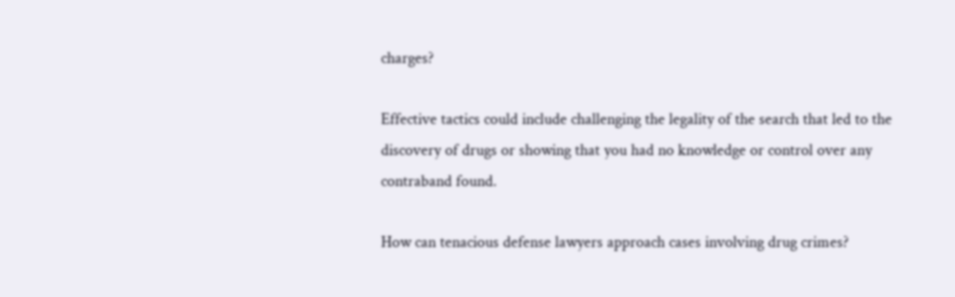charges?

Effective tactics could include challenging the legality of the search that led to the discovery of drugs or showing that you had no knowledge or control over any contraband found.

How can tenacious defense lawyers approach cases involving drug crimes?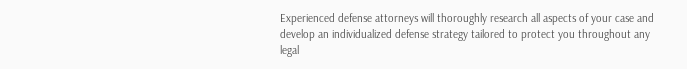Experienced defense attorneys will thoroughly research all aspects of your case and develop an individualized defense strategy tailored to protect you throughout any legal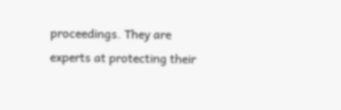proceedings. They are experts at protecting their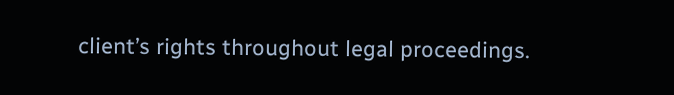client’s rights throughout legal proceedings.